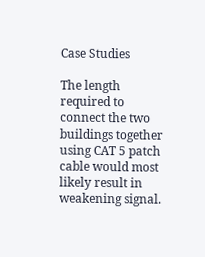Case Studies

The length required to connect the two buildings together using CAT 5 patch cable would most likely result in weakening signal.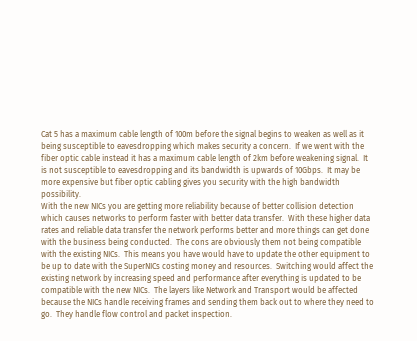Cat 5 has a maximum cable length of 100m before the signal begins to weaken as well as it being susceptible to eavesdropping which makes security a concern.  If we went with the fiber optic cable instead it has a maximum cable length of 2km before weakening signal.  It is not susceptible to eavesdropping and its bandwidth is upwards of 10Gbps.  It may be more expensive but fiber optic cabling gives you security with the high bandwidth possibility.
With the new NICs you are getting more reliability because of better collision detection which causes networks to perform faster with better data transfer.  With these higher data rates and reliable data transfer the network performs better and more things can get done with the business being conducted.  The cons are obviously them not being compatible with the existing NICs.  This means you have would have to update the other equipment to be up to date with the SuperNICs costing money and resources.  Switching would affect the existing network by increasing speed and performance after everything is updated to be compatible with the new NICs.  The layers like Network and Transport would be affected because the NICs handle receiving frames and sending them back out to where they need to go.  They handle flow control and packet inspection.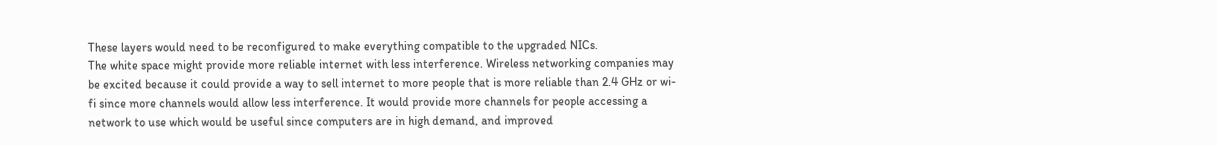These layers would need to be reconfigured to make everything compatible to the upgraded NICs.
The white space might provide more reliable internet with less interference. Wireless networking companies may be excited because it could provide a way to sell internet to more people that is more reliable than 2.4 GHz or wi-fi since more channels would allow less interference. It would provide more channels for people accessing a network to use which would be useful since computers are in high demand, and improved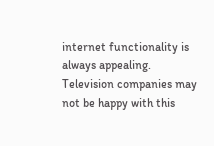internet functionality is always appealing. Television companies may not be happy with this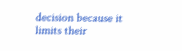decision because it limits their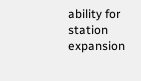ability for station expansion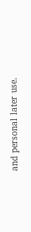and personal later use.